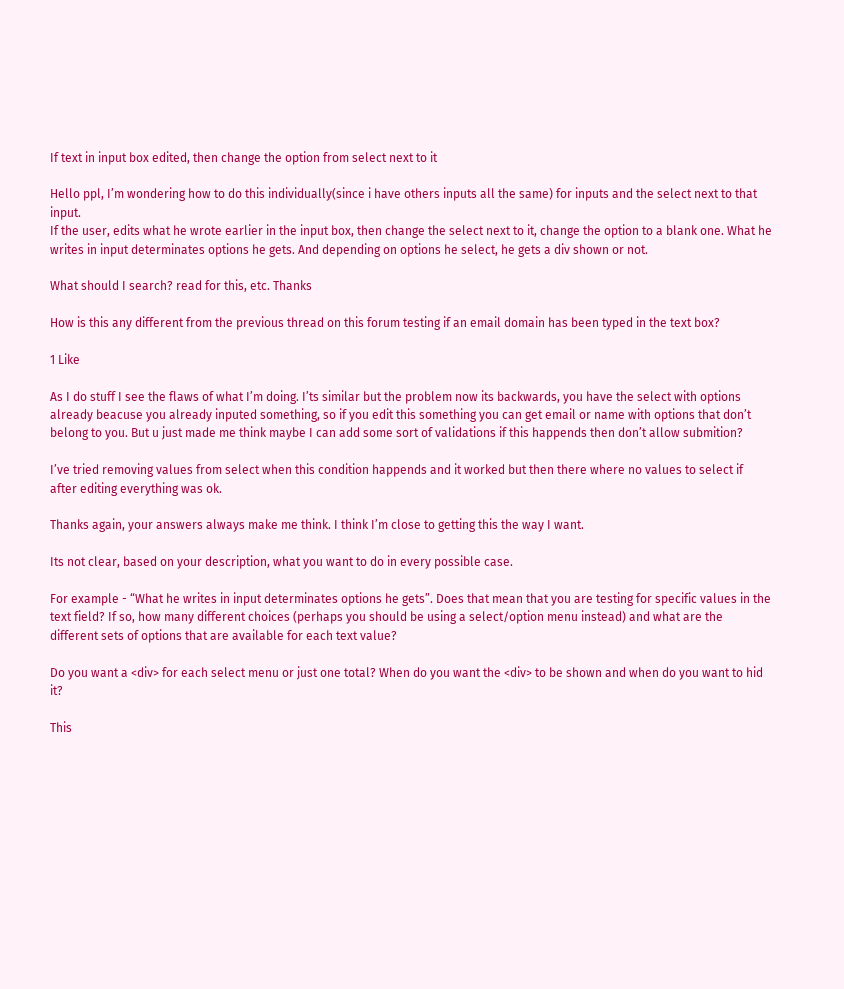If text in input box edited, then change the option from select next to it

Hello ppl, I’m wondering how to do this individually(since i have others inputs all the same) for inputs and the select next to that input.
If the user, edits what he wrote earlier in the input box, then change the select next to it, change the option to a blank one. What he writes in input determinates options he gets. And depending on options he select, he gets a div shown or not.

What should I search? read for this, etc. Thanks

How is this any different from the previous thread on this forum testing if an email domain has been typed in the text box?

1 Like

As I do stuff I see the flaws of what I’m doing. I’ts similar but the problem now its backwards, you have the select with options already beacuse you already inputed something, so if you edit this something you can get email or name with options that don’t belong to you. But u just made me think maybe I can add some sort of validations if this happends then don’t allow submition?

I’ve tried removing values from select when this condition happends and it worked but then there where no values to select if after editing everything was ok.

Thanks again, your answers always make me think. I think I’m close to getting this the way I want.

Its not clear, based on your description, what you want to do in every possible case.

For example - “What he writes in input determinates options he gets”. Does that mean that you are testing for specific values in the text field? If so, how many different choices (perhaps you should be using a select/option menu instead) and what are the different sets of options that are available for each text value?

Do you want a <div> for each select menu or just one total? When do you want the <div> to be shown and when do you want to hid it?

This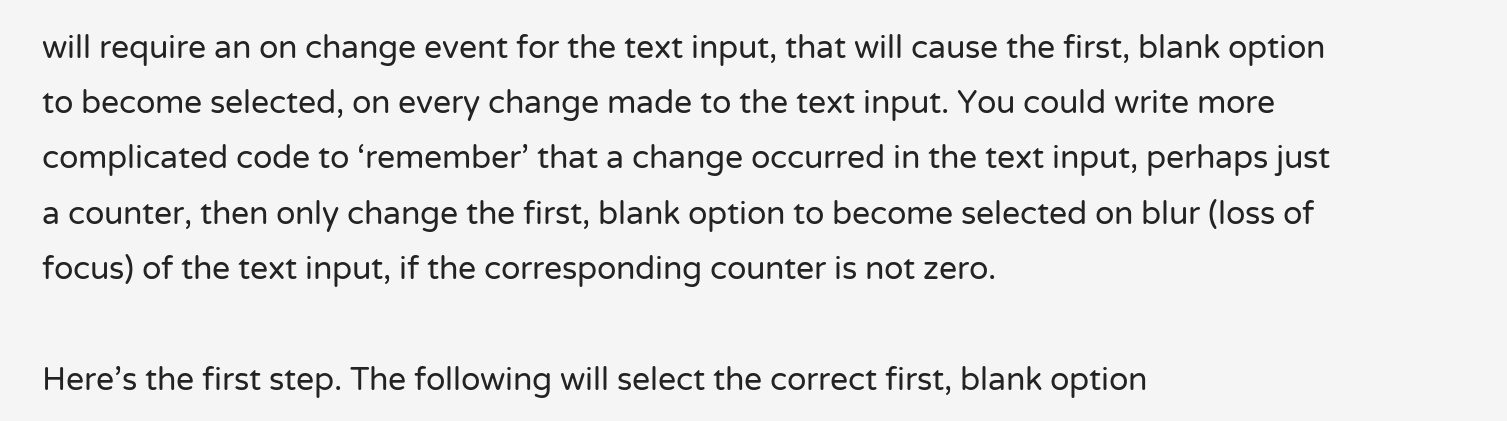will require an on change event for the text input, that will cause the first, blank option to become selected, on every change made to the text input. You could write more complicated code to ‘remember’ that a change occurred in the text input, perhaps just a counter, then only change the first, blank option to become selected on blur (loss of focus) of the text input, if the corresponding counter is not zero.

Here’s the first step. The following will select the correct first, blank option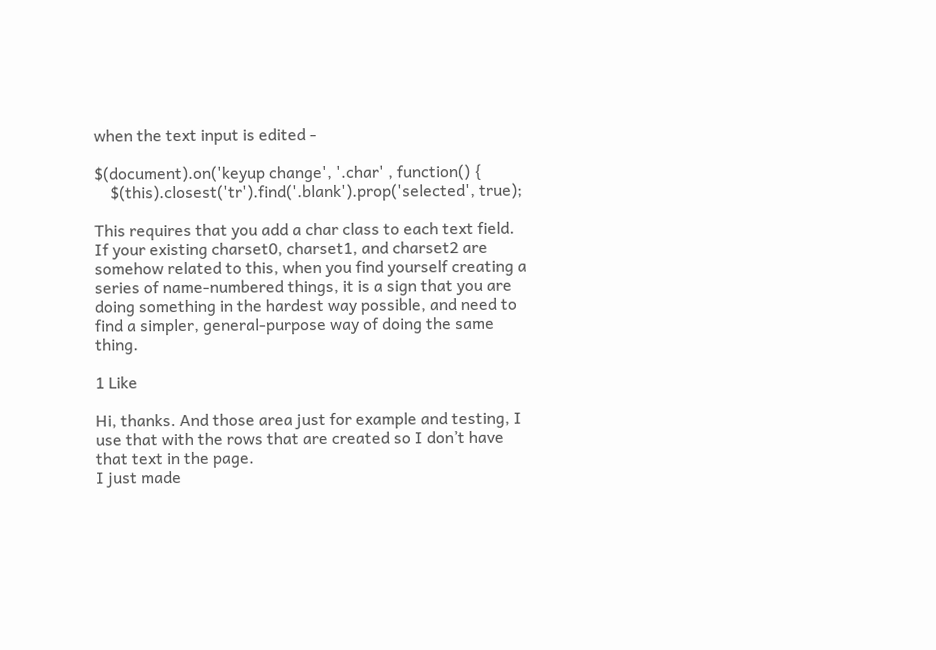when the text input is edited -

$(document).on('keyup change', '.char' , function() {
    $(this).closest('tr').find('.blank').prop('selected', true);

This requires that you add a char class to each text field. If your existing charset0, charset1, and charset2 are somehow related to this, when you find yourself creating a series of name-numbered things, it is a sign that you are doing something in the hardest way possible, and need to find a simpler, general-purpose way of doing the same thing.

1 Like

Hi, thanks. And those area just for example and testing, I use that with the rows that are created so I don’t have that text in the page.
I just made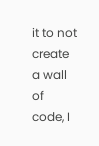it to not create a wall of code, I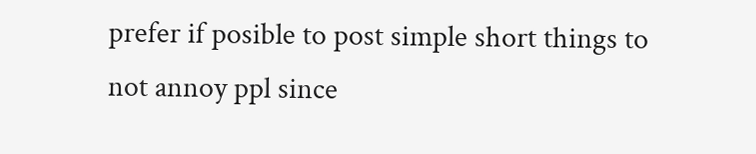prefer if posible to post simple short things to not annoy ppl since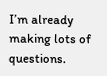I’m already making lots of questions.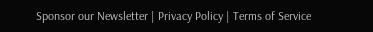Sponsor our Newsletter | Privacy Policy | Terms of Service